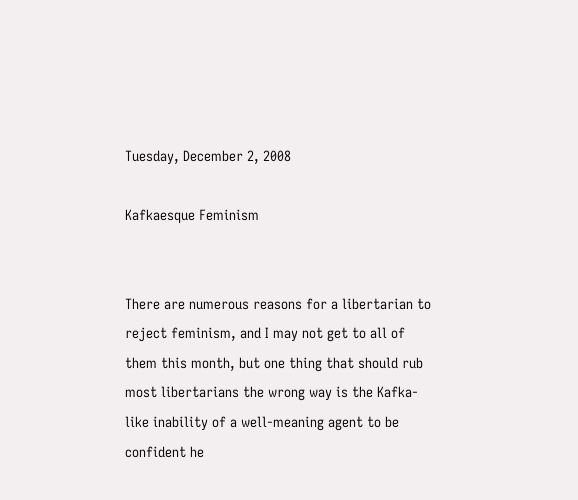Tuesday, December 2, 2008

Kafkaesque Feminism


There are numerous reasons for a libertarian to reject feminism, and I may not get to all of them this month, but one thing that should rub most libertarians the wrong way is the Kafka-like inability of a well-meaning agent to be confident he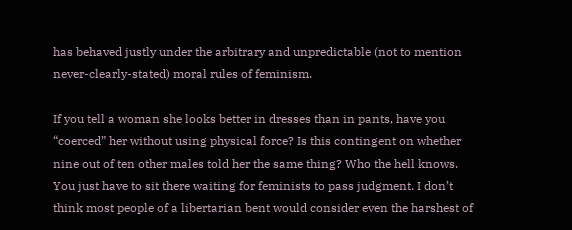has behaved justly under the arbitrary and unpredictable (not to mention never-clearly-stated) moral rules of feminism.

If you tell a woman she looks better in dresses than in pants, have you “coerced” her without using physical force? Is this contingent on whether nine out of ten other males told her the same thing? Who the hell knows. You just have to sit there waiting for feminists to pass judgment. I don’t think most people of a libertarian bent would consider even the harshest of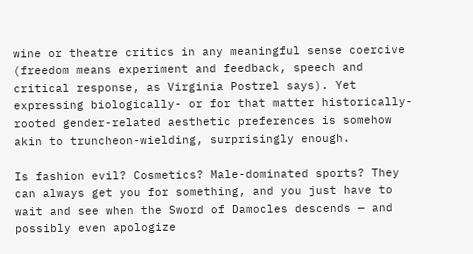wine or theatre critics in any meaningful sense coercive (freedom means experiment and feedback, speech and critical response, as Virginia Postrel says). Yet expressing biologically- or for that matter historically-rooted gender-related aesthetic preferences is somehow akin to truncheon-wielding, surprisingly enough.

Is fashion evil? Cosmetics? Male-dominated sports? They can always get you for something, and you just have to wait and see when the Sword of Damocles descends — and possibly even apologize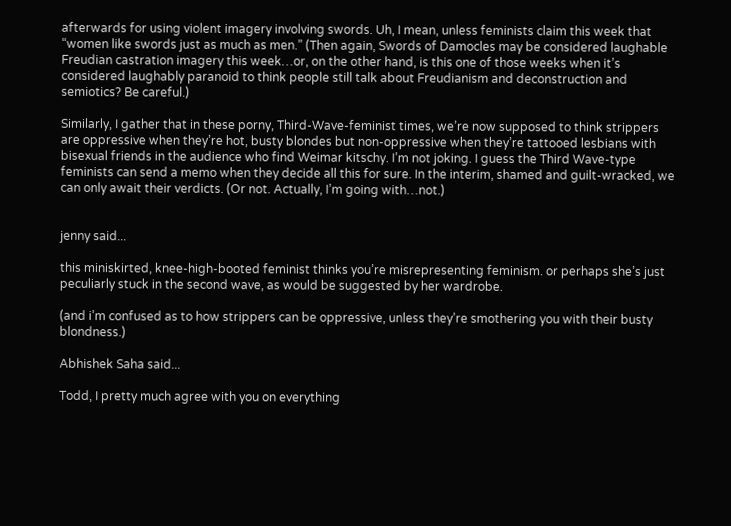afterwards for using violent imagery involving swords. Uh, I mean, unless feminists claim this week that “women like swords just as much as men.” (Then again, Swords of Damocles may be considered laughable Freudian castration imagery this week…or, on the other hand, is this one of those weeks when it’s considered laughably paranoid to think people still talk about Freudianism and deconstruction and semiotics? Be careful.)

Similarly, I gather that in these porny, Third-Wave-feminist times, we’re now supposed to think strippers are oppressive when they’re hot, busty blondes but non-oppressive when they’re tattooed lesbians with bisexual friends in the audience who find Weimar kitschy. I’m not joking. I guess the Third Wave-type feminists can send a memo when they decide all this for sure. In the interim, shamed and guilt-wracked, we can only await their verdicts. (Or not. Actually, I’m going with…not.)


jenny said...

this miniskirted, knee-high-booted feminist thinks you’re misrepresenting feminism. or perhaps she’s just peculiarly stuck in the second wave, as would be suggested by her wardrobe.

(and i’m confused as to how strippers can be oppressive, unless they’re smothering you with their busty blondness.)

Abhishek Saha said...

Todd, I pretty much agree with you on everything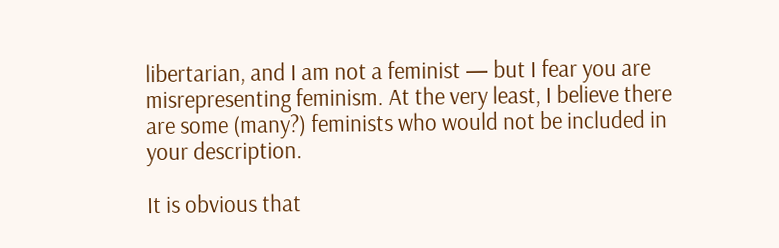libertarian, and I am not a feminist — but I fear you are misrepresenting feminism. At the very least, I believe there are some (many?) feminists who would not be included in your description.

It is obvious that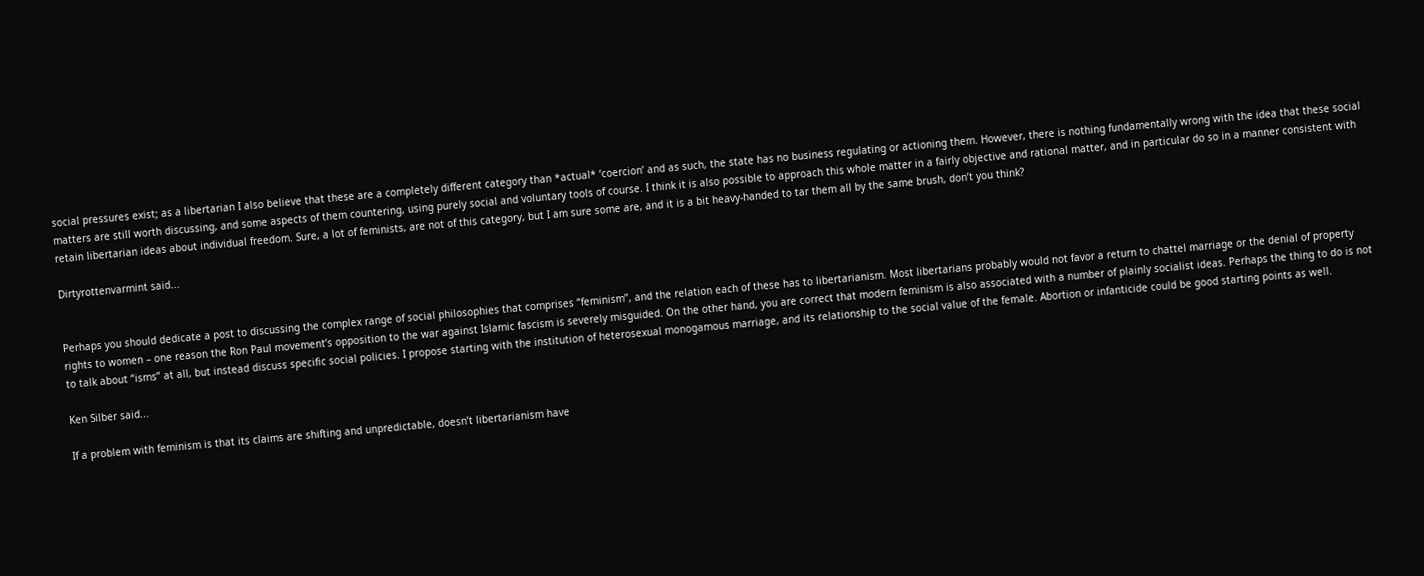social pressures exist; as a libertarian I also believe that these are a completely different category than *actual* ‘coercion’ and as such, the state has no business regulating or actioning them. However, there is nothing fundamentally wrong with the idea that these social matters are still worth discussing, and some aspects of them countering, using purely social and voluntary tools of course. I think it is also possible to approach this whole matter in a fairly objective and rational matter, and in particular do so in a manner consistent with retain libertarian ideas about individual freedom. Sure, a lot of feminists, are not of this category, but I am sure some are, and it is a bit heavy-handed to tar them all by the same brush, don’t you think?

Dirtyrottenvarmint said...


Perhaps you should dedicate a post to discussing the complex range of social philosophies that comprises “feminism”, and the relation each of these has to libertarianism. Most libertarians probably would not favor a return to chattel marriage or the denial of property rights to women – one reason the Ron Paul movement’s opposition to the war against Islamic fascism is severely misguided. On the other hand, you are correct that modern feminism is also associated with a number of plainly socialist ideas. Perhaps the thing to do is not to talk about “isms” at all, but instead discuss specific social policies. I propose starting with the institution of heterosexual monogamous marriage, and its relationship to the social value of the female. Abortion or infanticide could be good starting points as well.

Ken Silber said...

If a problem with feminism is that its claims are shifting and unpredictable, doesn’t libertarianism have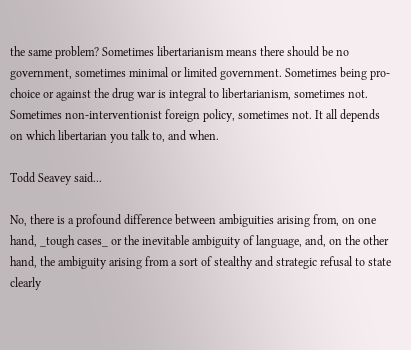the same problem? Sometimes libertarianism means there should be no government, sometimes minimal or limited government. Sometimes being pro-choice or against the drug war is integral to libertarianism, sometimes not. Sometimes non-interventionist foreign policy, sometimes not. It all depends on which libertarian you talk to, and when.

Todd Seavey said...

No, there is a profound difference between ambiguities arising from, on one hand, _tough cases_ or the inevitable ambiguity of language, and, on the other hand, the ambiguity arising from a sort of stealthy and strategic refusal to state clearly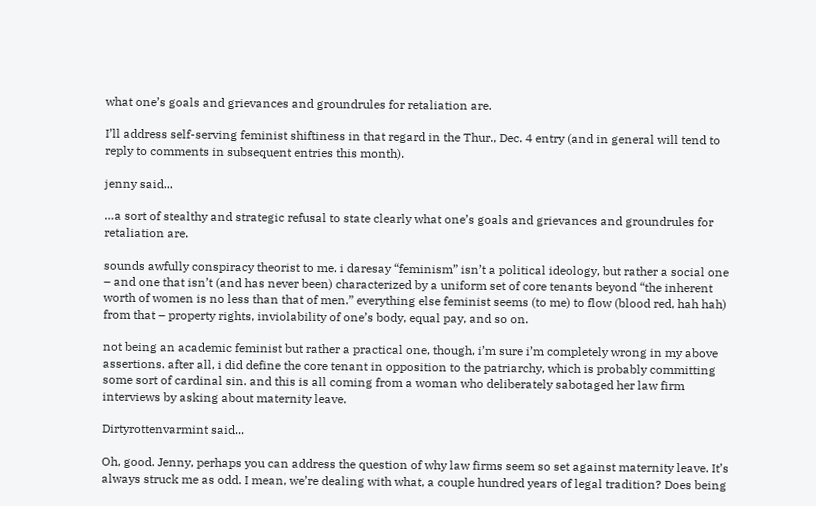what one’s goals and grievances and groundrules for retaliation are.

I’ll address self-serving feminist shiftiness in that regard in the Thur., Dec. 4 entry (and in general will tend to reply to comments in subsequent entries this month).

jenny said...

…a sort of stealthy and strategic refusal to state clearly what one’s goals and grievances and groundrules for retaliation are.

sounds awfully conspiracy theorist to me. i daresay “feminism” isn’t a political ideology, but rather a social one – and one that isn’t (and has never been) characterized by a uniform set of core tenants beyond “the inherent worth of women is no less than that of men.” everything else feminist seems (to me) to flow (blood red, hah hah) from that – property rights, inviolability of one’s body, equal pay, and so on.

not being an academic feminist but rather a practical one, though, i’m sure i’m completely wrong in my above assertions. after all, i did define the core tenant in opposition to the patriarchy, which is probably committing some sort of cardinal sin. and this is all coming from a woman who deliberately sabotaged her law firm interviews by asking about maternity leave.

Dirtyrottenvarmint said...

Oh, good. Jenny, perhaps you can address the question of why law firms seem so set against maternity leave. It’s always struck me as odd. I mean, we’re dealing with what, a couple hundred years of legal tradition? Does being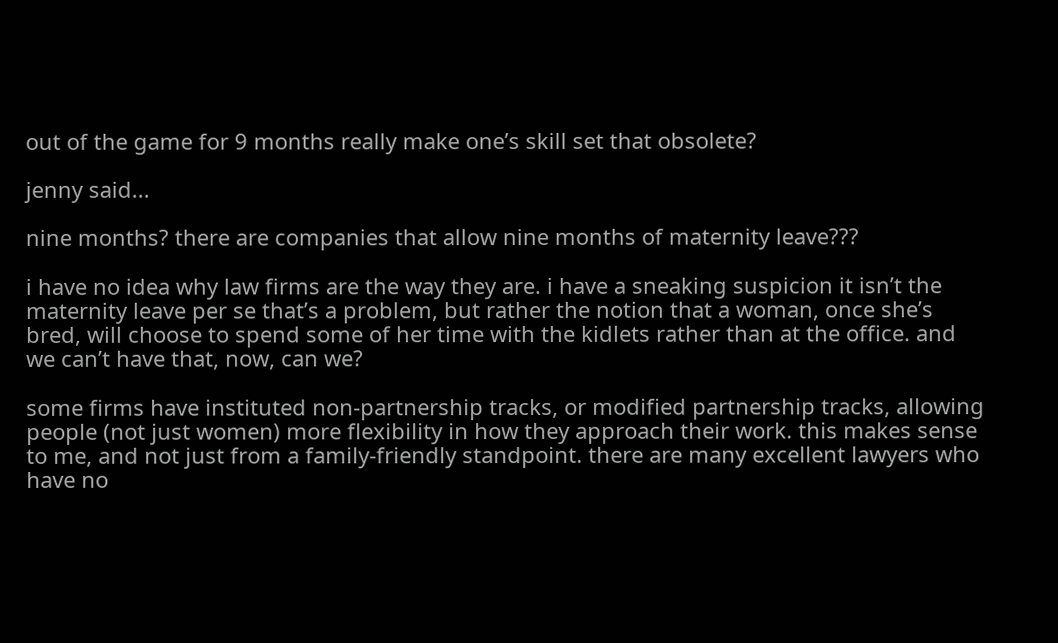out of the game for 9 months really make one’s skill set that obsolete?

jenny said...

nine months? there are companies that allow nine months of maternity leave???

i have no idea why law firms are the way they are. i have a sneaking suspicion it isn’t the maternity leave per se that’s a problem, but rather the notion that a woman, once she’s bred, will choose to spend some of her time with the kidlets rather than at the office. and we can’t have that, now, can we?

some firms have instituted non-partnership tracks, or modified partnership tracks, allowing people (not just women) more flexibility in how they approach their work. this makes sense to me, and not just from a family-friendly standpoint. there are many excellent lawyers who have no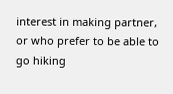interest in making partner, or who prefer to be able to go hiking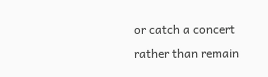or catch a concert rather than remain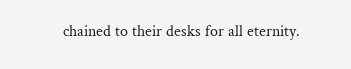chained to their desks for all eternity.